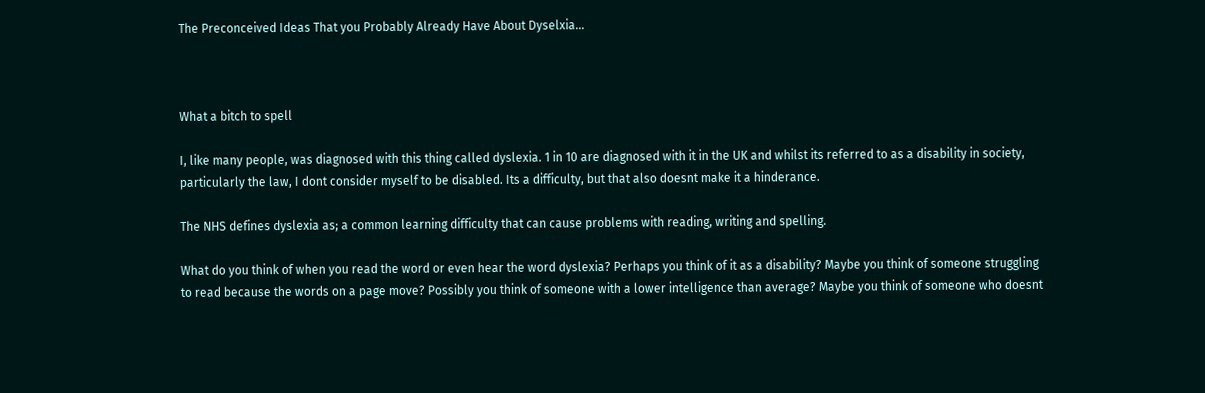The Preconceived Ideas That you Probably Already Have About Dyselxia…



What a bitch to spell

I, like many people, was diagnosed with this thing called dyslexia. 1 in 10 are diagnosed with it in the UK and whilst its referred to as a disability in society, particularly the law, I dont consider myself to be disabled. Its a difficulty, but that also doesnt make it a hinderance.

The NHS defines dyslexia as; a common learning difficulty that can cause problems with reading, writing and spelling.

What do you think of when you read the word or even hear the word dyslexia? Perhaps you think of it as a disability? Maybe you think of someone struggling to read because the words on a page move? Possibly you think of someone with a lower intelligence than average? Maybe you think of someone who doesnt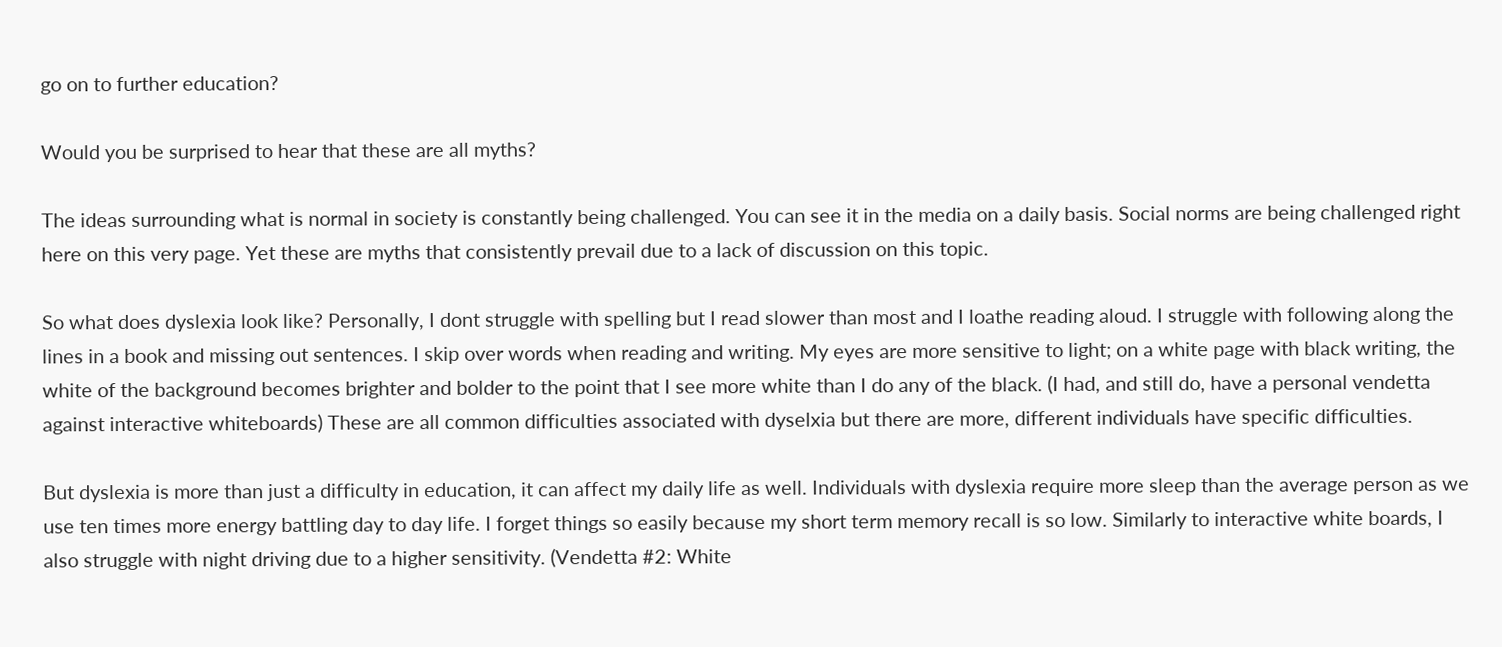go on to further education?

Would you be surprised to hear that these are all myths?

The ideas surrounding what is normal in society is constantly being challenged. You can see it in the media on a daily basis. Social norms are being challenged right here on this very page. Yet these are myths that consistently prevail due to a lack of discussion on this topic.

So what does dyslexia look like? Personally, I dont struggle with spelling but I read slower than most and I loathe reading aloud. I struggle with following along the lines in a book and missing out sentences. I skip over words when reading and writing. My eyes are more sensitive to light; on a white page with black writing, the white of the background becomes brighter and bolder to the point that I see more white than I do any of the black. (I had, and still do, have a personal vendetta against interactive whiteboards) These are all common difficulties associated with dyselxia but there are more, different individuals have specific difficulties.

But dyslexia is more than just a difficulty in education, it can affect my daily life as well. Individuals with dyslexia require more sleep than the average person as we use ten times more energy battling day to day life. I forget things so easily because my short term memory recall is so low. Similarly to interactive white boards, I also struggle with night driving due to a higher sensitivity. (Vendetta #2: White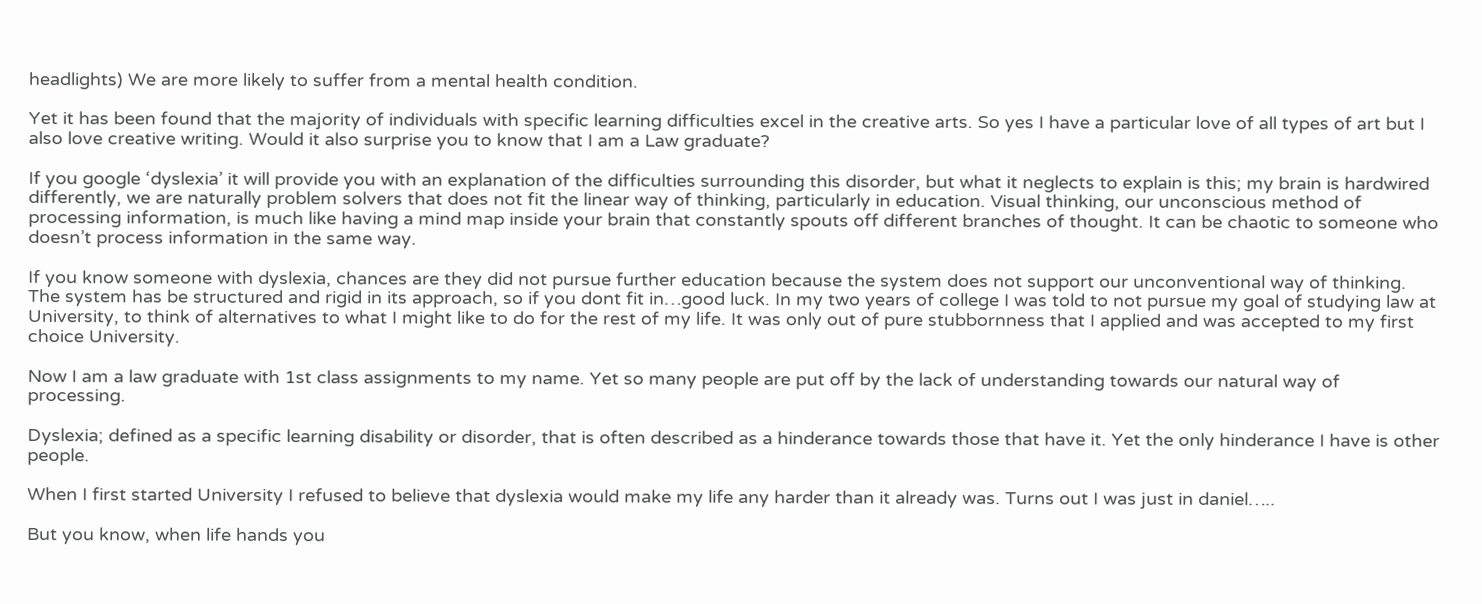headlights) We are more likely to suffer from a mental health condition.

Yet it has been found that the majority of individuals with specific learning difficulties excel in the creative arts. So yes I have a particular love of all types of art but I also love creative writing. Would it also surprise you to know that I am a Law graduate?

If you google ‘dyslexia’ it will provide you with an explanation of the difficulties surrounding this disorder, but what it neglects to explain is this; my brain is hardwired differently, we are naturally problem solvers that does not fit the linear way of thinking, particularly in education. Visual thinking, our unconscious method of processing information, is much like having a mind map inside your brain that constantly spouts off different branches of thought. It can be chaotic to someone who doesn’t process information in the same way.

If you know someone with dyslexia, chances are they did not pursue further education because the system does not support our unconventional way of thinking. The system has be structured and rigid in its approach, so if you dont fit in…good luck. In my two years of college I was told to not pursue my goal of studying law at University, to think of alternatives to what I might like to do for the rest of my life. It was only out of pure stubbornness that I applied and was accepted to my first choice University.

Now I am a law graduate with 1st class assignments to my name. Yet so many people are put off by the lack of understanding towards our natural way of processing.

Dyslexia; defined as a specific learning disability or disorder, that is often described as a hinderance towards those that have it. Yet the only hinderance I have is other people.

When I first started University I refused to believe that dyslexia would make my life any harder than it already was. Turns out I was just in daniel…..

But you know, when life hands you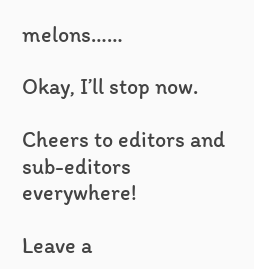melons……

Okay, I’ll stop now.

Cheers to editors and sub-editors everywhere!

Leave a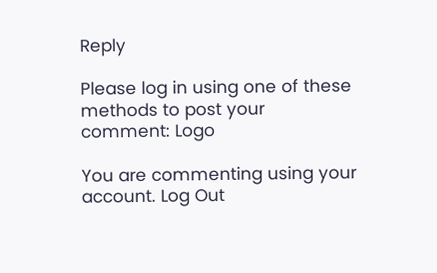Reply

Please log in using one of these methods to post your comment: Logo

You are commenting using your account. Log Out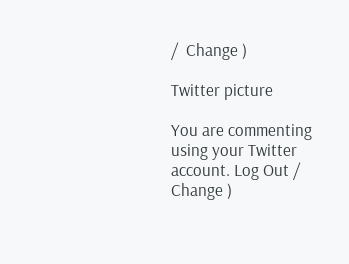/  Change )

Twitter picture

You are commenting using your Twitter account. Log Out /  Change )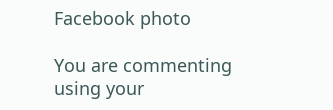Facebook photo

You are commenting using your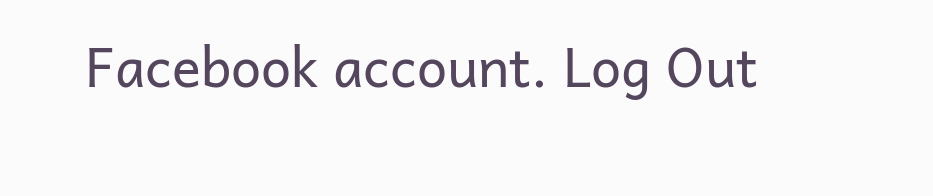Facebook account. Log Out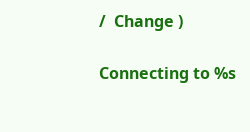/  Change )

Connecting to %s